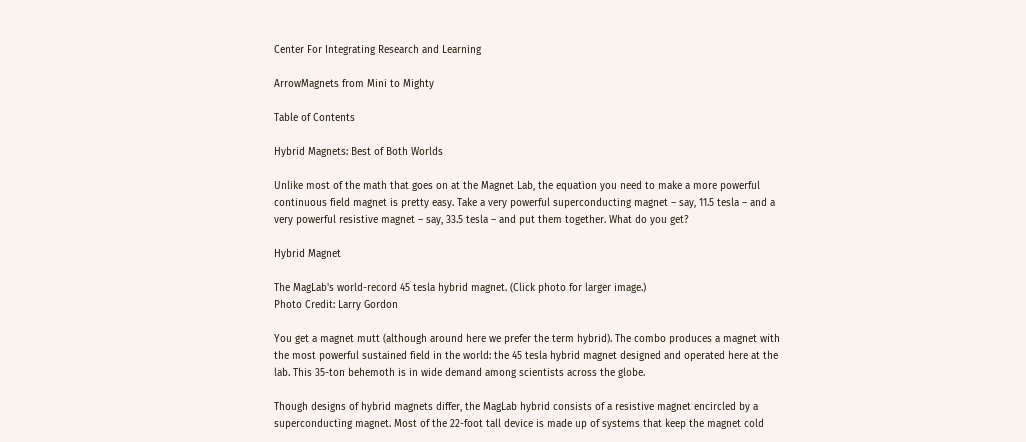Center For Integrating Research and Learning

ArrowMagnets from Mini to Mighty

Table of Contents

Hybrid Magnets: Best of Both Worlds

Unlike most of the math that goes on at the Magnet Lab, the equation you need to make a more powerful continuous field magnet is pretty easy. Take a very powerful superconducting magnet – say, 11.5 tesla – and a very powerful resistive magnet – say, 33.5 tesla – and put them together. What do you get?

Hybrid Magnet

The MagLab's world-record 45 tesla hybrid magnet. (Click photo for larger image.)
Photo Credit: Larry Gordon

You get a magnet mutt (although around here we prefer the term hybrid). The combo produces a magnet with the most powerful sustained field in the world: the 45 tesla hybrid magnet designed and operated here at the lab. This 35-ton behemoth is in wide demand among scientists across the globe.

Though designs of hybrid magnets differ, the MagLab hybrid consists of a resistive magnet encircled by a superconducting magnet. Most of the 22-foot tall device is made up of systems that keep the magnet cold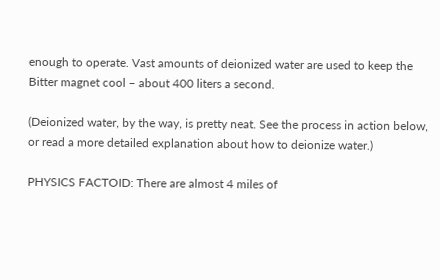enough to operate. Vast amounts of deionized water are used to keep the Bitter magnet cool – about 400 liters a second.

(Deionized water, by the way, is pretty neat. See the process in action below, or read a more detailed explanation about how to deionize water.)

PHYSICS FACTOID: There are almost 4 miles of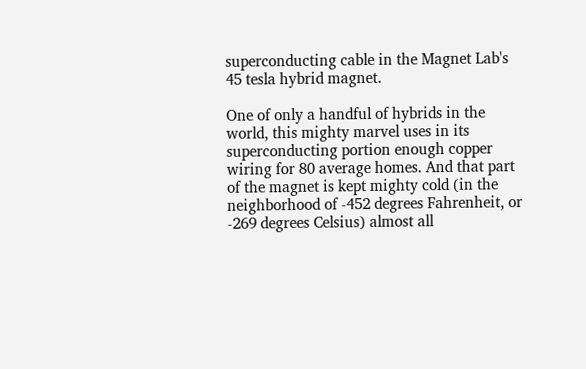superconducting cable in the Magnet Lab's 45 tesla hybrid magnet.

One of only a handful of hybrids in the world, this mighty marvel uses in its superconducting portion enough copper wiring for 80 average homes. And that part of the magnet is kept mighty cold (in the neighborhood of -452 degrees Fahrenheit, or -269 degrees Celsius) almost all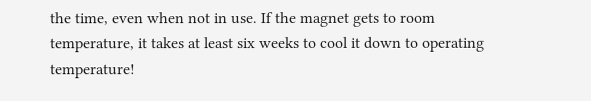the time, even when not in use. If the magnet gets to room temperature, it takes at least six weeks to cool it down to operating temperature!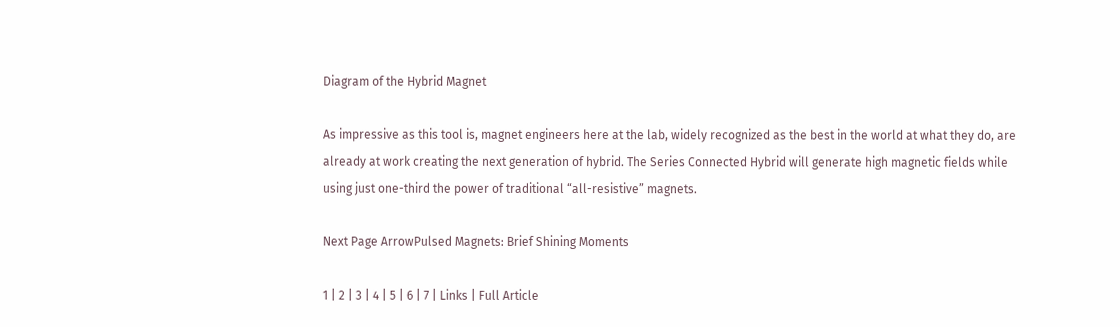Diagram of the Hybrid Magnet

As impressive as this tool is, magnet engineers here at the lab, widely recognized as the best in the world at what they do, are already at work creating the next generation of hybrid. The Series Connected Hybrid will generate high magnetic fields while using just one-third the power of traditional “all-resistive” magnets.

Next Page ArrowPulsed Magnets: Brief Shining Moments

1 | 2 | 3 | 4 | 5 | 6 | 7 | Links | Full Article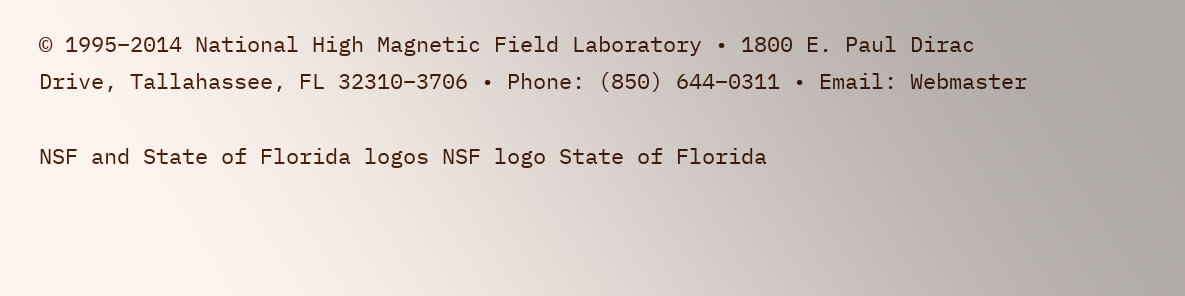© 1995–2014 National High Magnetic Field Laboratory • 1800 E. Paul Dirac Drive, Tallahassee, FL 32310–3706 • Phone: (850) 644–0311 • Email: Webmaster

NSF and State of Florida logos NSF logo State of Florida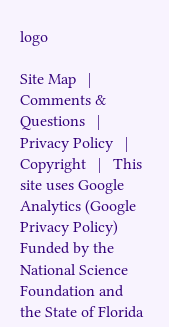logo

Site Map   |   Comments & Questions   |   Privacy Policy   |   Copyright   |   This site uses Google Analytics (Google Privacy Policy)
Funded by the National Science Foundation and the State of Florida